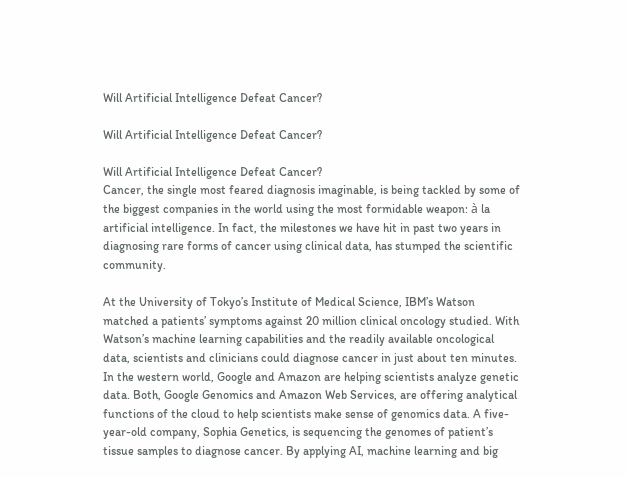Will Artificial Intelligence Defeat Cancer?

Will Artificial Intelligence Defeat Cancer?

Will Artificial Intelligence Defeat Cancer?
Cancer, the single most feared diagnosis imaginable, is being tackled by some of the biggest companies in the world using the most formidable weapon: à la artificial intelligence. In fact, the milestones we have hit in past two years in diagnosing rare forms of cancer using clinical data, has stumped the scientific community.

At the University of Tokyo’s Institute of Medical Science, IBM’s Watson matched a patients’ symptoms against 20 million clinical oncology studied. With Watson’s machine learning capabilities and the readily available oncological data, scientists and clinicians could diagnose cancer in just about ten minutes. In the western world, Google and Amazon are helping scientists analyze genetic data. Both, Google Genomics and Amazon Web Services, are offering analytical functions of the cloud to help scientists make sense of genomics data. A five-year-old company, Sophia Genetics, is sequencing the genomes of patient’s tissue samples to diagnose cancer. By applying AI, machine learning and big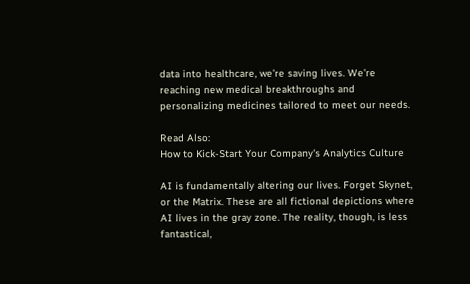data into healthcare, we’re saving lives. We’re reaching new medical breakthroughs and personalizing medicines tailored to meet our needs.

Read Also:
How to Kick-Start Your Company's Analytics Culture

AI is fundamentally altering our lives. Forget Skynet, or the Matrix. These are all fictional depictions where AI lives in the gray zone. The reality, though, is less fantastical,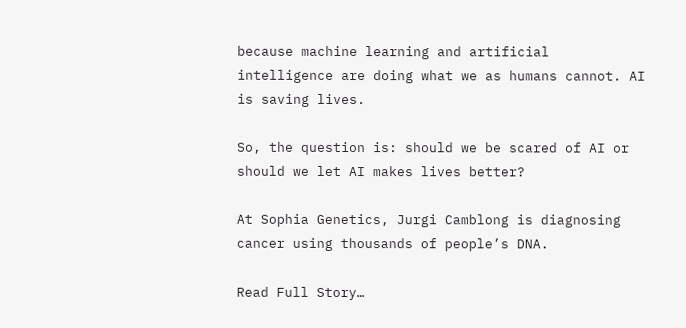because machine learning and artificial intelligence are doing what we as humans cannot. AI is saving lives.

So, the question is: should we be scared of AI or should we let AI makes lives better?

At Sophia Genetics, Jurgi Camblong is diagnosing cancer using thousands of people’s DNA.

Read Full Story…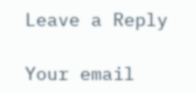Leave a Reply

Your email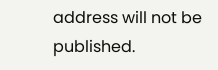address will not be published.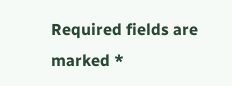Required fields are marked *